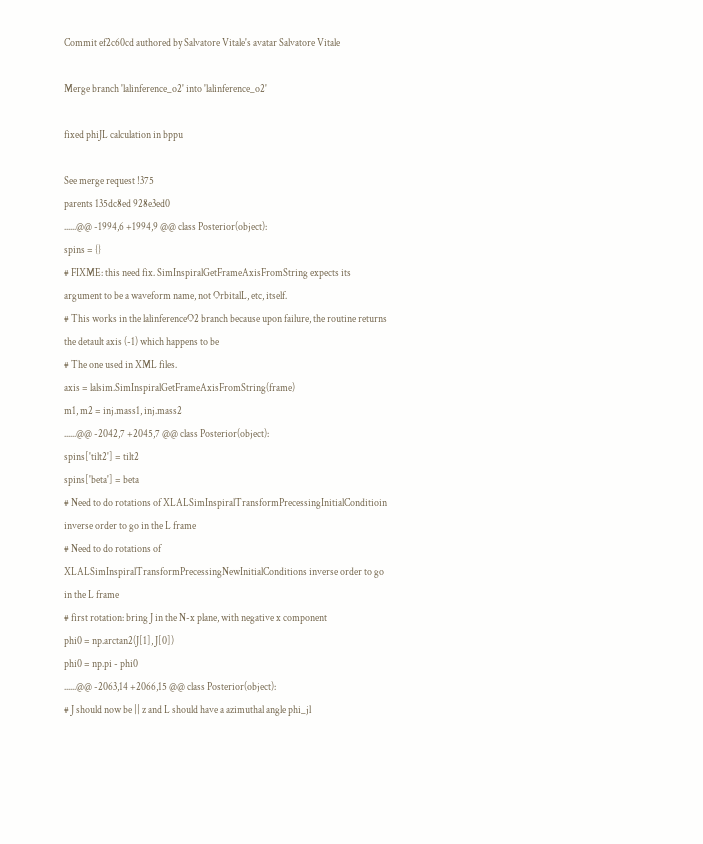Commit ef2c60cd authored by Salvatore Vitale's avatar Salvatore Vitale

Merge branch 'lalinference_o2' into 'lalinference_o2'

fixed phiJL calculation in bppu

See merge request !375
parents 135dc8ed 928e3ed0
......@@ -1994,6 +1994,9 @@ class Posterior(object):
spins = {}
# FIXME: this need fix. SimInspiralGetFrameAxisFromString expects its argument to be a waveform name, not OrbitalL, etc, itself.
# This works in the lalinferenceO2 branch because upon failure, the routine returns the detault axis (-1) which happens to be
# The one used in XML files.
axis = lalsim.SimInspiralGetFrameAxisFromString(frame)
m1, m2 = inj.mass1, inj.mass2
......@@ -2042,7 +2045,7 @@ class Posterior(object):
spins['tilt2'] = tilt2
spins['beta'] = beta
# Need to do rotations of XLALSimInspiralTransformPrecessingInitialConditioin inverse order to go in the L frame
# Need to do rotations of XLALSimInspiralTransformPrecessingNewInitialConditions inverse order to go in the L frame
# first rotation: bring J in the N-x plane, with negative x component
phi0 = np.arctan2(J[1], J[0])
phi0 = np.pi - phi0
......@@ -2063,14 +2066,15 @@ class Posterior(object):
# J should now be || z and L should have a azimuthal angle phi_jl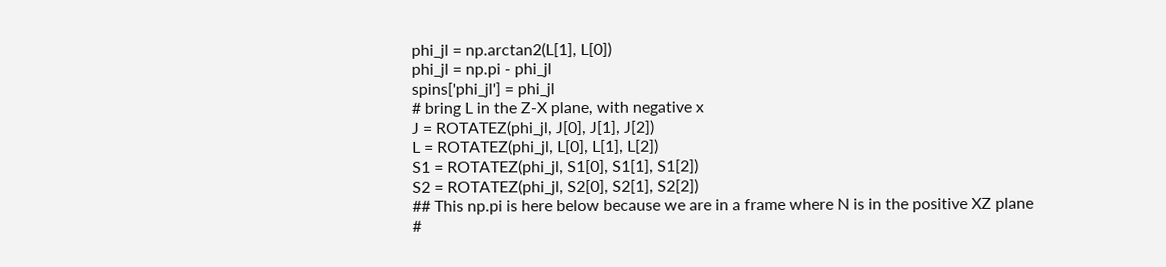phi_jl = np.arctan2(L[1], L[0])
phi_jl = np.pi - phi_jl
spins['phi_jl'] = phi_jl
# bring L in the Z-X plane, with negative x
J = ROTATEZ(phi_jl, J[0], J[1], J[2])
L = ROTATEZ(phi_jl, L[0], L[1], L[2])
S1 = ROTATEZ(phi_jl, S1[0], S1[1], S1[2])
S2 = ROTATEZ(phi_jl, S2[0], S2[1], S2[2])
## This np.pi is here below because we are in a frame where N is in the positive XZ plane
#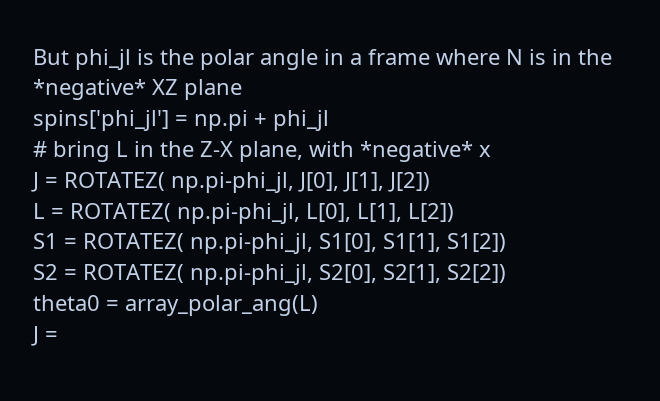But phi_jl is the polar angle in a frame where N is in the *negative* XZ plane
spins['phi_jl'] = np.pi + phi_jl
# bring L in the Z-X plane, with *negative* x
J = ROTATEZ( np.pi-phi_jl, J[0], J[1], J[2])
L = ROTATEZ( np.pi-phi_jl, L[0], L[1], L[2])
S1 = ROTATEZ( np.pi-phi_jl, S1[0], S1[1], S1[2])
S2 = ROTATEZ( np.pi-phi_jl, S2[0], S2[1], S2[2])
theta0 = array_polar_ang(L)
J =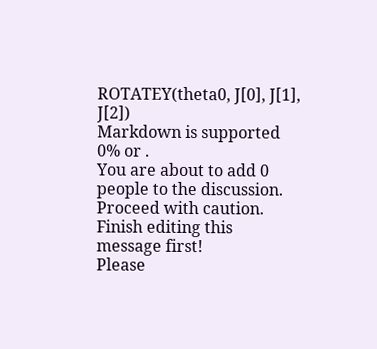ROTATEY(theta0, J[0], J[1], J[2])
Markdown is supported
0% or .
You are about to add 0 people to the discussion. Proceed with caution.
Finish editing this message first!
Please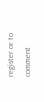register or to comment